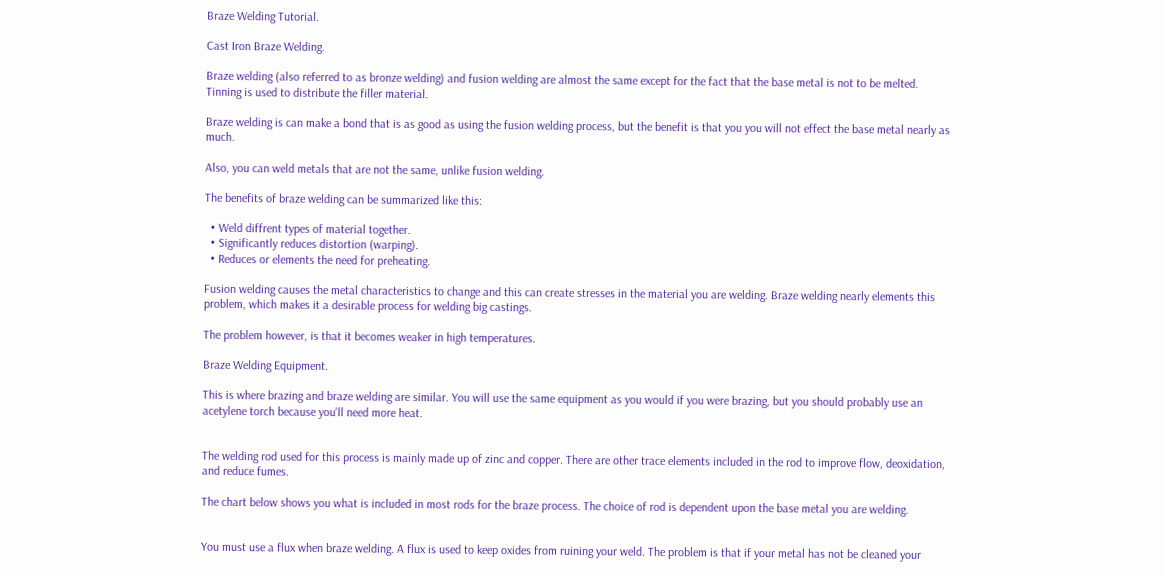Braze Welding Tutorial.

Cast Iron Braze Welding.

Braze welding (also referred to as bronze welding) and fusion welding are almost the same except for the fact that the base metal is not to be melted. Tinning is used to distribute the filler material.

Braze welding is can make a bond that is as good as using the fusion welding process, but the benefit is that you you will not effect the base metal nearly as much.

Also, you can weld metals that are not the same, unlike fusion welding.

The benefits of braze welding can be summarized like this:

  • Weld diffrent types of material together.
  • Significantly reduces distortion (warping).
  • Reduces or elements the need for preheating.

Fusion welding causes the metal characteristics to change and this can create stresses in the material you are welding. Braze welding nearly elements this problem, which makes it a desirable process for welding big castings.

The problem however, is that it becomes weaker in high temperatures.

Braze Welding Equipment.

This is where brazing and braze welding are similar. You will use the same equipment as you would if you were brazing, but you should probably use an acetylene torch because you'll need more heat.


The welding rod used for this process is mainly made up of zinc and copper. There are other trace elements included in the rod to improve flow, deoxidation, and reduce fumes.

The chart below shows you what is included in most rods for the braze process. The choice of rod is dependent upon the base metal you are welding.


You must use a flux when braze welding. A flux is used to keep oxides from ruining your weld. The problem is that if your metal has not be cleaned your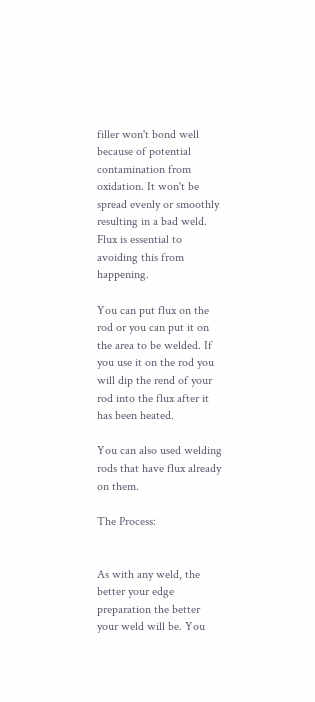filler won't bond well because of potential contamination from oxidation. It won't be spread evenly or smoothly resulting in a bad weld. Flux is essential to avoiding this from happening.

You can put flux on the rod or you can put it on the area to be welded. If you use it on the rod you will dip the rend of your rod into the flux after it has been heated.

You can also used welding rods that have flux already on them.

The Process:


As with any weld, the better your edge preparation the better your weld will be. You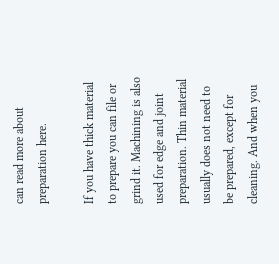can read more about preparation here.

If you have thick material to prepare you can file or grind it. Machining is also used for edge and joint preparation. Thin material usually does not need to be prepared, except for cleaning. And when you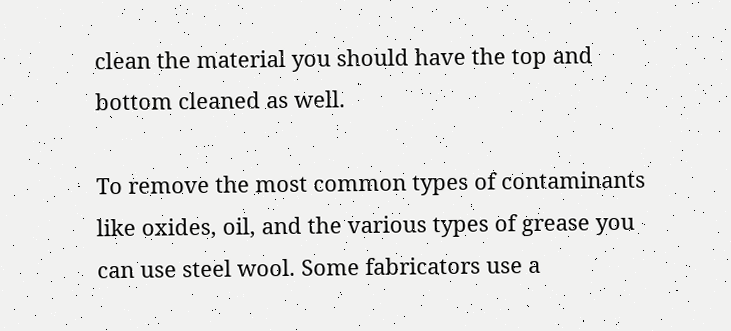clean the material you should have the top and bottom cleaned as well.

To remove the most common types of contaminants like oxides, oil, and the various types of grease you can use steel wool. Some fabricators use a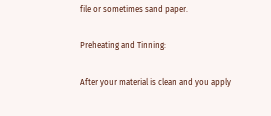file or sometimes sand paper.

Preheating and Tinning:

After your material is clean and you apply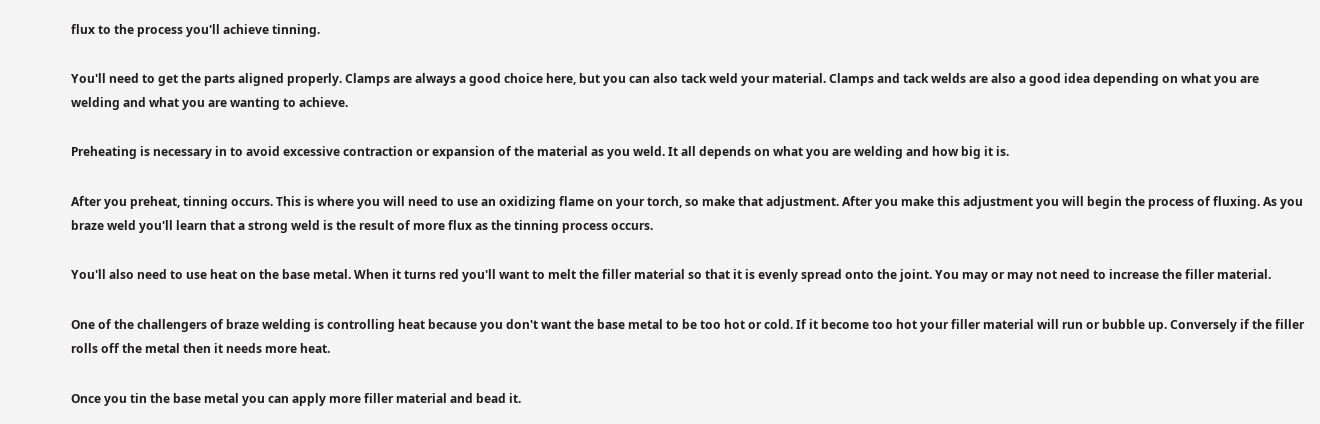flux to the process you'll achieve tinning.

You'll need to get the parts aligned properly. Clamps are always a good choice here, but you can also tack weld your material. Clamps and tack welds are also a good idea depending on what you are welding and what you are wanting to achieve.

Preheating is necessary in to avoid excessive contraction or expansion of the material as you weld. It all depends on what you are welding and how big it is.

After you preheat, tinning occurs. This is where you will need to use an oxidizing flame on your torch, so make that adjustment. After you make this adjustment you will begin the process of fluxing. As you braze weld you'll learn that a strong weld is the result of more flux as the tinning process occurs.

You'll also need to use heat on the base metal. When it turns red you'll want to melt the filler material so that it is evenly spread onto the joint. You may or may not need to increase the filler material.

One of the challengers of braze welding is controlling heat because you don't want the base metal to be too hot or cold. If it become too hot your filler material will run or bubble up. Conversely if the filler rolls off the metal then it needs more heat.

Once you tin the base metal you can apply more filler material and bead it.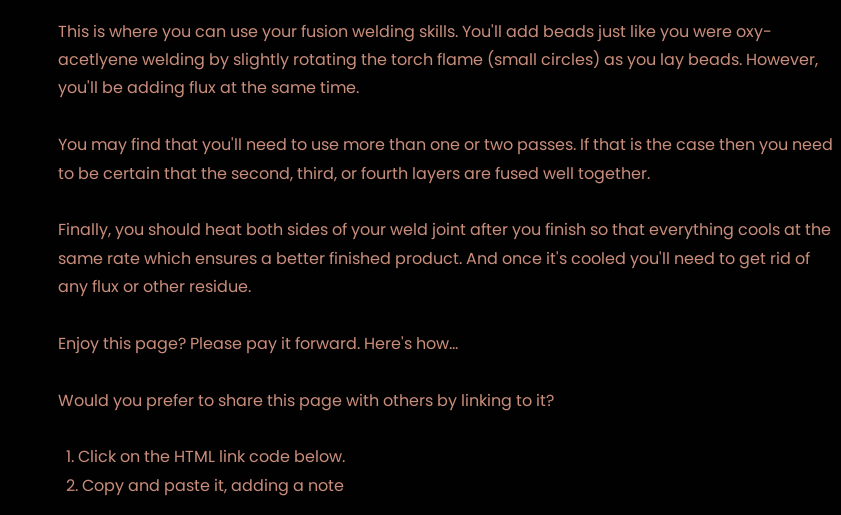This is where you can use your fusion welding skills. You'll add beads just like you were oxy-acetlyene welding by slightly rotating the torch flame (small circles) as you lay beads. However, you'll be adding flux at the same time.

You may find that you'll need to use more than one or two passes. If that is the case then you need to be certain that the second, third, or fourth layers are fused well together.

Finally, you should heat both sides of your weld joint after you finish so that everything cools at the same rate which ensures a better finished product. And once it's cooled you'll need to get rid of any flux or other residue.

Enjoy this page? Please pay it forward. Here's how...

Would you prefer to share this page with others by linking to it?

  1. Click on the HTML link code below.
  2. Copy and paste it, adding a note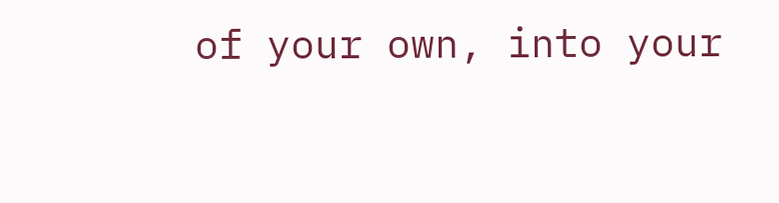of your own, into your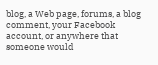blog, a Web page, forums, a blog comment, your Facebook account, or anywhere that someone would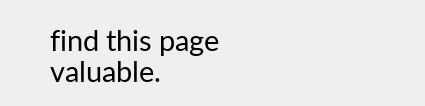find this page valuable.